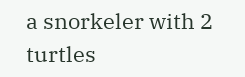a snorkeler with 2 turtles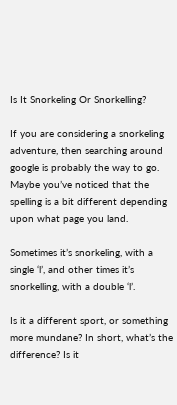Is It Snorkeling Or Snorkelling?

If you are considering a snorkeling adventure, then searching around google is probably the way to go. Maybe you’ve noticed that the spelling is a bit different depending upon what page you land.

Sometimes it’s snorkeling, with a single ‘l’, and other times it’s snorkelling, with a double ‘l’.

Is it a different sport, or something more mundane? In short, what’s the difference? Is it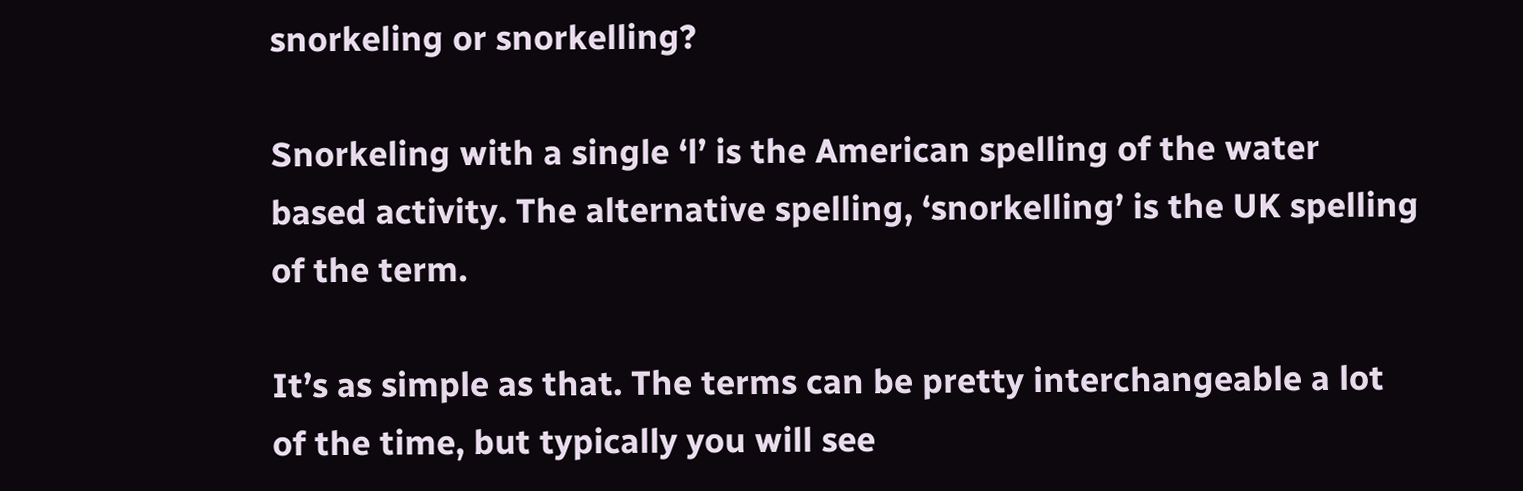snorkeling or snorkelling?

Snorkeling with a single ‘l’ is the American spelling of the water based activity. The alternative spelling, ‘snorkelling’ is the UK spelling of the term.

It’s as simple as that. The terms can be pretty interchangeable a lot of the time, but typically you will see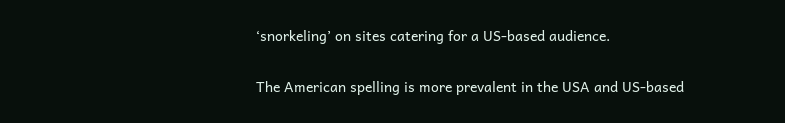‘snorkeling’ on sites catering for a US-based audience.

The American spelling is more prevalent in the USA and US-based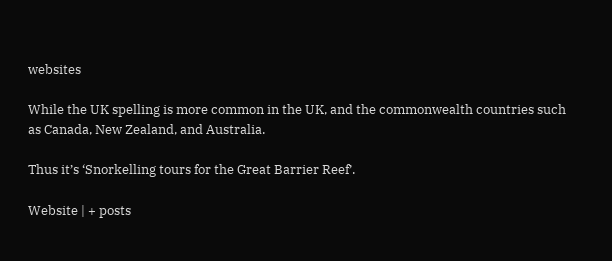websites

While the UK spelling is more common in the UK, and the commonwealth countries such as Canada, New Zealand, and Australia.

Thus it’s ‘Snorkelling tours for the Great Barrier Reef’.

Website | + posts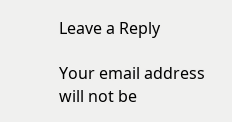Leave a Reply

Your email address will not be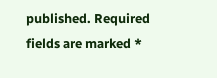published. Required fields are marked *